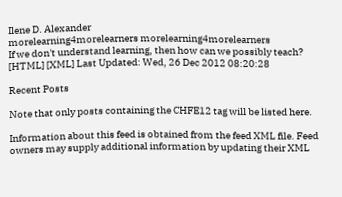Ilene D. Alexander
morelearning4morelearners morelearning4morelearners
If we don't understand learning, then how can we possibly teach? [HTML] [XML] Last Updated: Wed, 26 Dec 2012 08:20:28

Recent Posts

Note that only posts containing the CHFE12 tag will be listed here.

Information about this feed is obtained from the feed XML file. Feed owners may supply additional information by updating their XML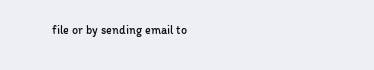file or by sending email to